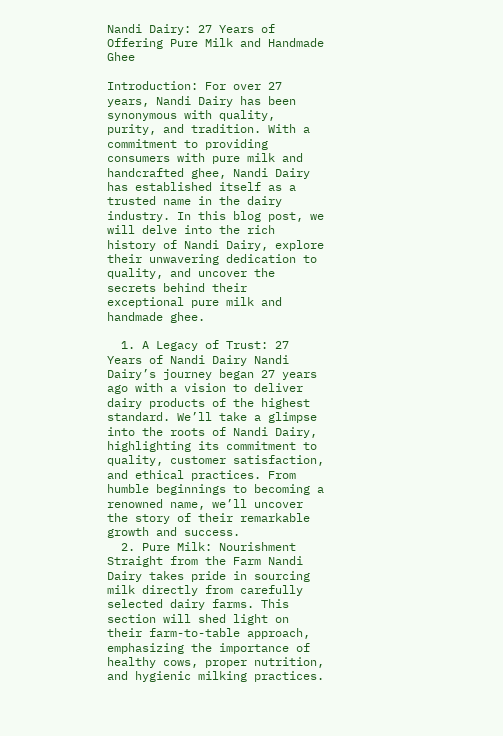Nandi Dairy: 27 Years of Offering Pure Milk and Handmade Ghee

Introduction: For over 27 years, Nandi Dairy has been synonymous with quality, purity, and tradition. With a commitment to providing consumers with pure milk and handcrafted ghee, Nandi Dairy has established itself as a trusted name in the dairy industry. In this blog post, we will delve into the rich history of Nandi Dairy, explore their unwavering dedication to quality, and uncover the secrets behind their exceptional pure milk and handmade ghee.

  1. A Legacy of Trust: 27 Years of Nandi Dairy Nandi Dairy’s journey began 27 years ago with a vision to deliver dairy products of the highest standard. We’ll take a glimpse into the roots of Nandi Dairy, highlighting its commitment to quality, customer satisfaction, and ethical practices. From humble beginnings to becoming a renowned name, we’ll uncover the story of their remarkable growth and success.
  2. Pure Milk: Nourishment Straight from the Farm Nandi Dairy takes pride in sourcing milk directly from carefully selected dairy farms. This section will shed light on their farm-to-table approach, emphasizing the importance of healthy cows, proper nutrition, and hygienic milking practices.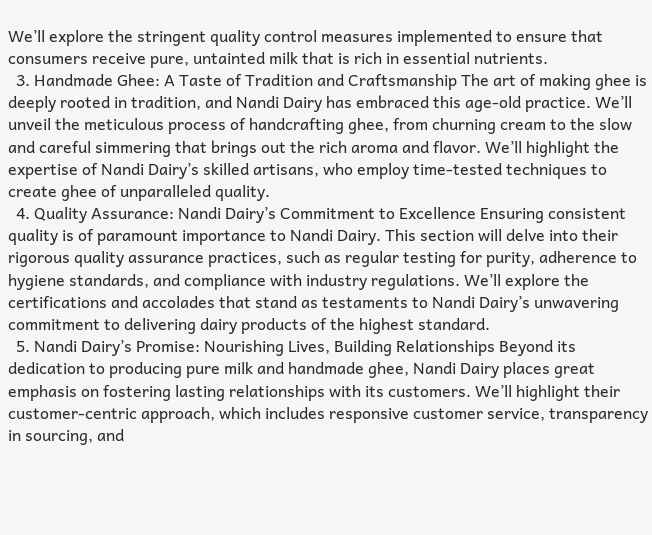We’ll explore the stringent quality control measures implemented to ensure that consumers receive pure, untainted milk that is rich in essential nutrients.
  3. Handmade Ghee: A Taste of Tradition and Craftsmanship The art of making ghee is deeply rooted in tradition, and Nandi Dairy has embraced this age-old practice. We’ll unveil the meticulous process of handcrafting ghee, from churning cream to the slow and careful simmering that brings out the rich aroma and flavor. We’ll highlight the expertise of Nandi Dairy’s skilled artisans, who employ time-tested techniques to create ghee of unparalleled quality.
  4. Quality Assurance: Nandi Dairy’s Commitment to Excellence Ensuring consistent quality is of paramount importance to Nandi Dairy. This section will delve into their rigorous quality assurance practices, such as regular testing for purity, adherence to hygiene standards, and compliance with industry regulations. We’ll explore the certifications and accolades that stand as testaments to Nandi Dairy’s unwavering commitment to delivering dairy products of the highest standard.
  5. Nandi Dairy’s Promise: Nourishing Lives, Building Relationships Beyond its dedication to producing pure milk and handmade ghee, Nandi Dairy places great emphasis on fostering lasting relationships with its customers. We’ll highlight their customer-centric approach, which includes responsive customer service, transparency in sourcing, and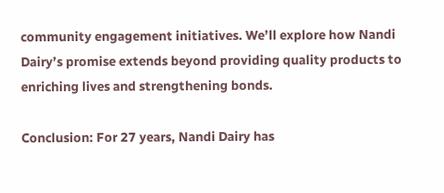community engagement initiatives. We’ll explore how Nandi Dairy’s promise extends beyond providing quality products to enriching lives and strengthening bonds.

Conclusion: For 27 years, Nandi Dairy has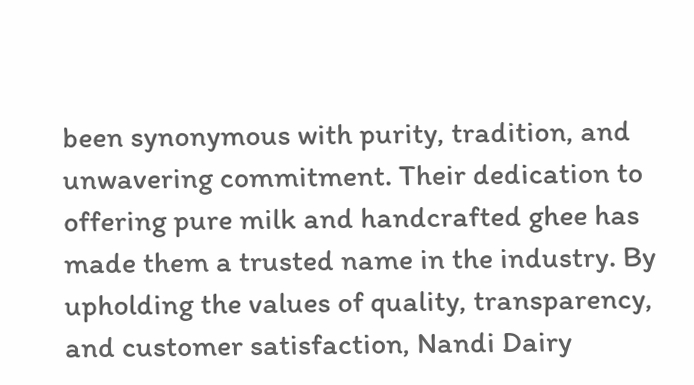been synonymous with purity, tradition, and unwavering commitment. Their dedication to offering pure milk and handcrafted ghee has made them a trusted name in the industry. By upholding the values of quality, transparency, and customer satisfaction, Nandi Dairy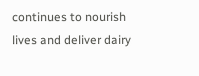continues to nourish lives and deliver dairy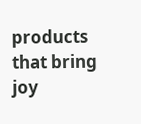products that bring joy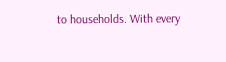to households. With every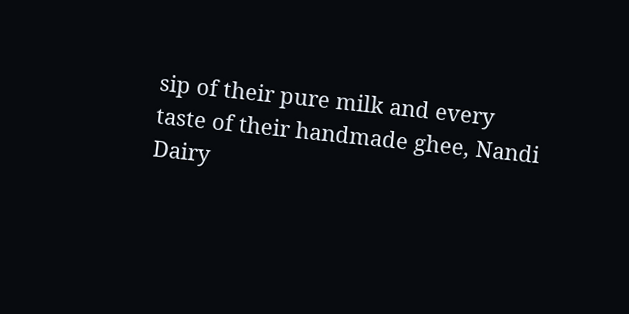sip of their pure milk and every taste of their handmade ghee, Nandi Dairy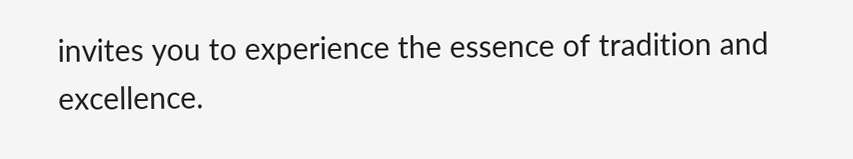invites you to experience the essence of tradition and excellence.